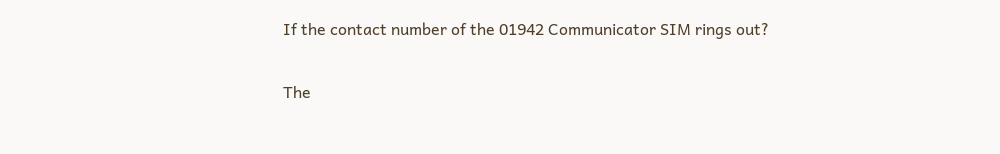If the contact number of the 01942 Communicator SIM rings out?

The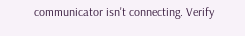communicator isn't connecting. Verify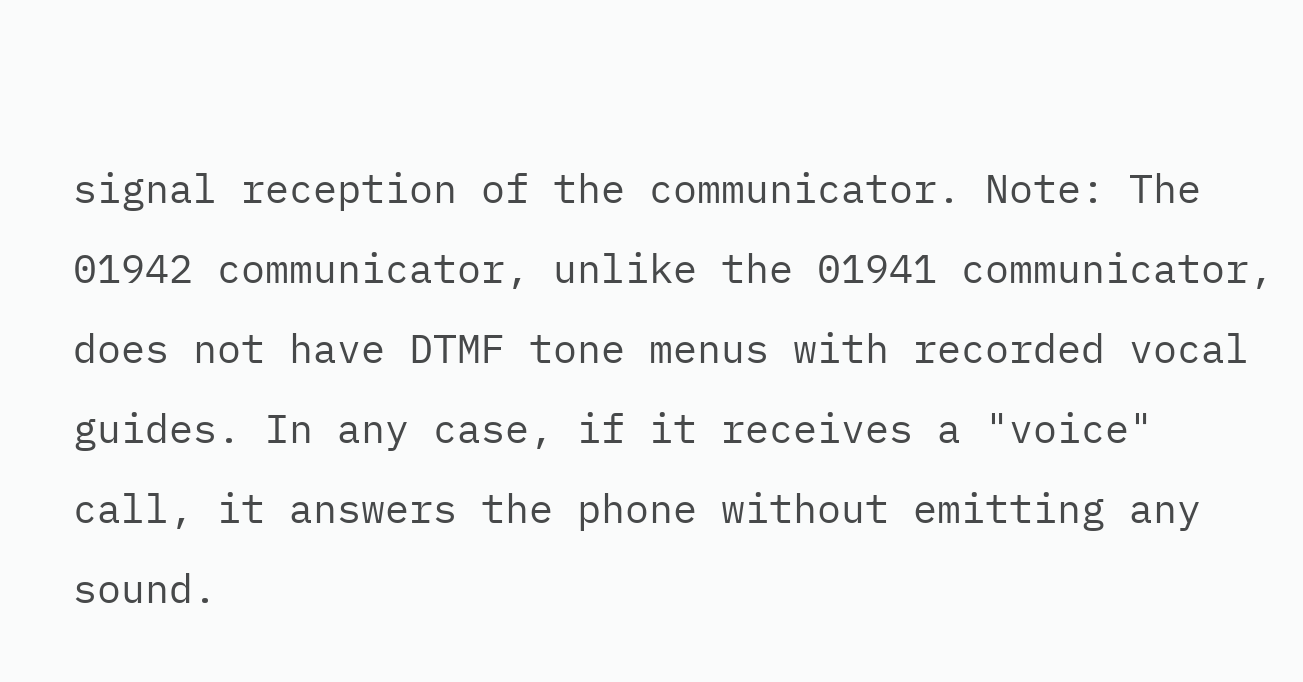signal reception of the communicator. Note: The 01942 communicator, unlike the 01941 communicator, does not have DTMF tone menus with recorded vocal guides. In any case, if it receives a "voice" call, it answers the phone without emitting any sound.